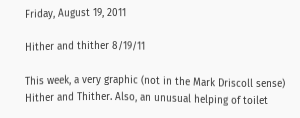Friday, August 19, 2011

Hither and thither 8/19/11

This week, a very graphic (not in the Mark Driscoll sense) Hither and Thither. Also, an unusual helping of toilet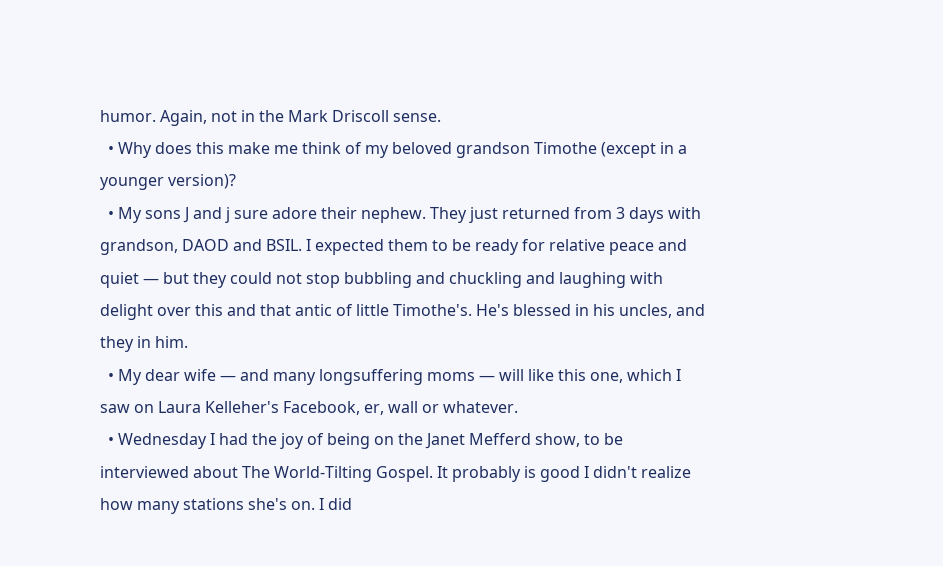humor. Again, not in the Mark Driscoll sense.
  • Why does this make me think of my beloved grandson Timothe (except in a younger version)?
  • My sons J and j sure adore their nephew. They just returned from 3 days with grandson, DAOD and BSIL. I expected them to be ready for relative peace and quiet — but they could not stop bubbling and chuckling and laughing with delight over this and that antic of little Timothe's. He's blessed in his uncles, and they in him.
  • My dear wife — and many longsuffering moms — will like this one, which I saw on Laura Kelleher's Facebook, er, wall or whatever.
  • Wednesday I had the joy of being on the Janet Mefferd show, to be interviewed about The World-Tilting Gospel. It probably is good I didn't realize how many stations she's on. I did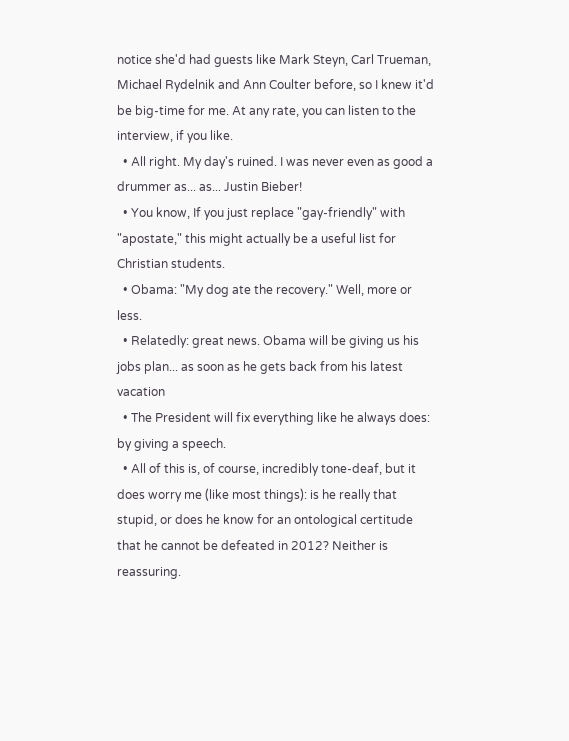notice she'd had guests like Mark Steyn, Carl Trueman, Michael Rydelnik and Ann Coulter before, so I knew it'd be big-time for me. At any rate, you can listen to the interview, if you like.
  • All right. My day's ruined. I was never even as good a drummer as... as... Justin Bieber!
  • You know, If you just replace "gay-friendly" with "apostate," this might actually be a useful list for Christian students.
  • Obama: "My dog ate the recovery." Well, more or less.
  • Relatedly: great news. Obama will be giving us his jobs plan... as soon as he gets back from his latest vacation
  • The President will fix everything like he always does: by giving a speech.
  • All of this is, of course, incredibly tone-deaf, but it does worry me (like most things): is he really that stupid, or does he know for an ontological certitude that he cannot be defeated in 2012? Neither is reassuring.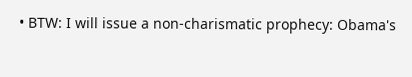• BTW: I will issue a non-charismatic prophecy: Obama's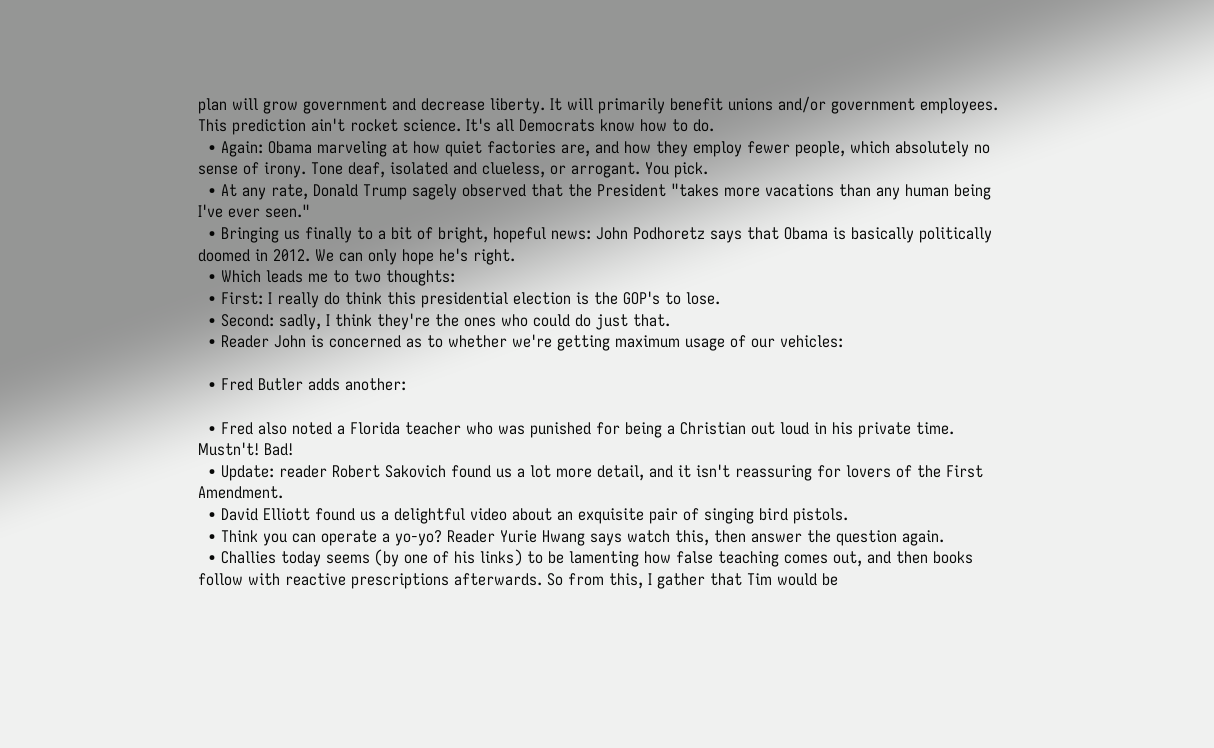plan will grow government and decrease liberty. It will primarily benefit unions and/or government employees. This prediction ain't rocket science. It's all Democrats know how to do.
  • Again: Obama marveling at how quiet factories are, and how they employ fewer people, which absolutely no sense of irony. Tone deaf, isolated and clueless, or arrogant. You pick.
  • At any rate, Donald Trump sagely observed that the President "takes more vacations than any human being I've ever seen."
  • Bringing us finally to a bit of bright, hopeful news: John Podhoretz says that Obama is basically politically doomed in 2012. We can only hope he's right.
  • Which leads me to two thoughts:
  • First: I really do think this presidential election is the GOP's to lose.
  • Second: sadly, I think they're the ones who could do just that.
  • Reader John is concerned as to whether we're getting maximum usage of our vehicles:

  • Fred Butler adds another:

  • Fred also noted a Florida teacher who was punished for being a Christian out loud in his private time. Mustn't! Bad!
  • Update: reader Robert Sakovich found us a lot more detail, and it isn't reassuring for lovers of the First Amendment.
  • David Elliott found us a delightful video about an exquisite pair of singing bird pistols.
  • Think you can operate a yo-yo? Reader Yurie Hwang says watch this, then answer the question again.
  • Challies today seems (by one of his links) to be lamenting how false teaching comes out, and then books follow with reactive prescriptions afterwards. So from this, I gather that Tim would be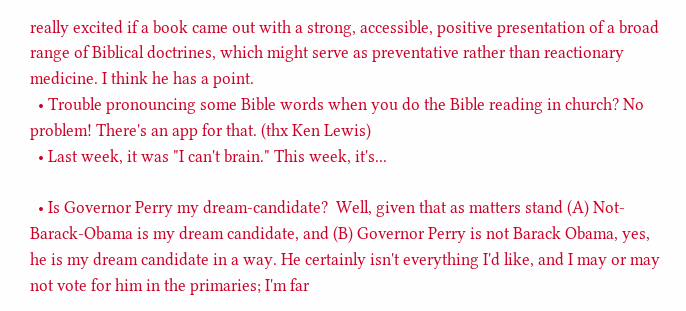really excited if a book came out with a strong, accessible, positive presentation of a broad range of Biblical doctrines, which might serve as preventative rather than reactionary medicine. I think he has a point.
  • Trouble pronouncing some Bible words when you do the Bible reading in church? No problem! There's an app for that. (thx Ken Lewis)
  • Last week, it was "I can't brain." This week, it's...

  • Is Governor Perry my dream-candidate?  Well, given that as matters stand (A) Not-Barack-Obama is my dream candidate, and (B) Governor Perry is not Barack Obama, yes, he is my dream candidate in a way. He certainly isn't everything I'd like, and I may or may not vote for him in the primaries; I'm far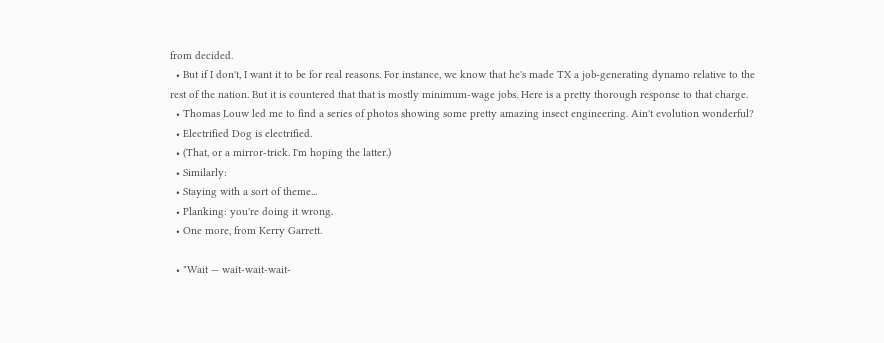from decided.
  • But if I don't, I want it to be for real reasons. For instance, we know that he's made TX a job-generating dynamo relative to the rest of the nation. But it is countered that that is mostly minimum-wage jobs. Here is a pretty thorough response to that charge.
  • Thomas Louw led me to find a series of photos showing some pretty amazing insect engineering. Ain't evolution wonderful?
  • Electrified Dog is electrified.
  • (That, or a mirror-trick. I'm hoping the latter.)
  • Similarly:
  • Staying with a sort of theme...
  • Planking: you're doing it wrong.
  • One more, from Kerry Garrett.

  • "Wait — wait-wait-wait-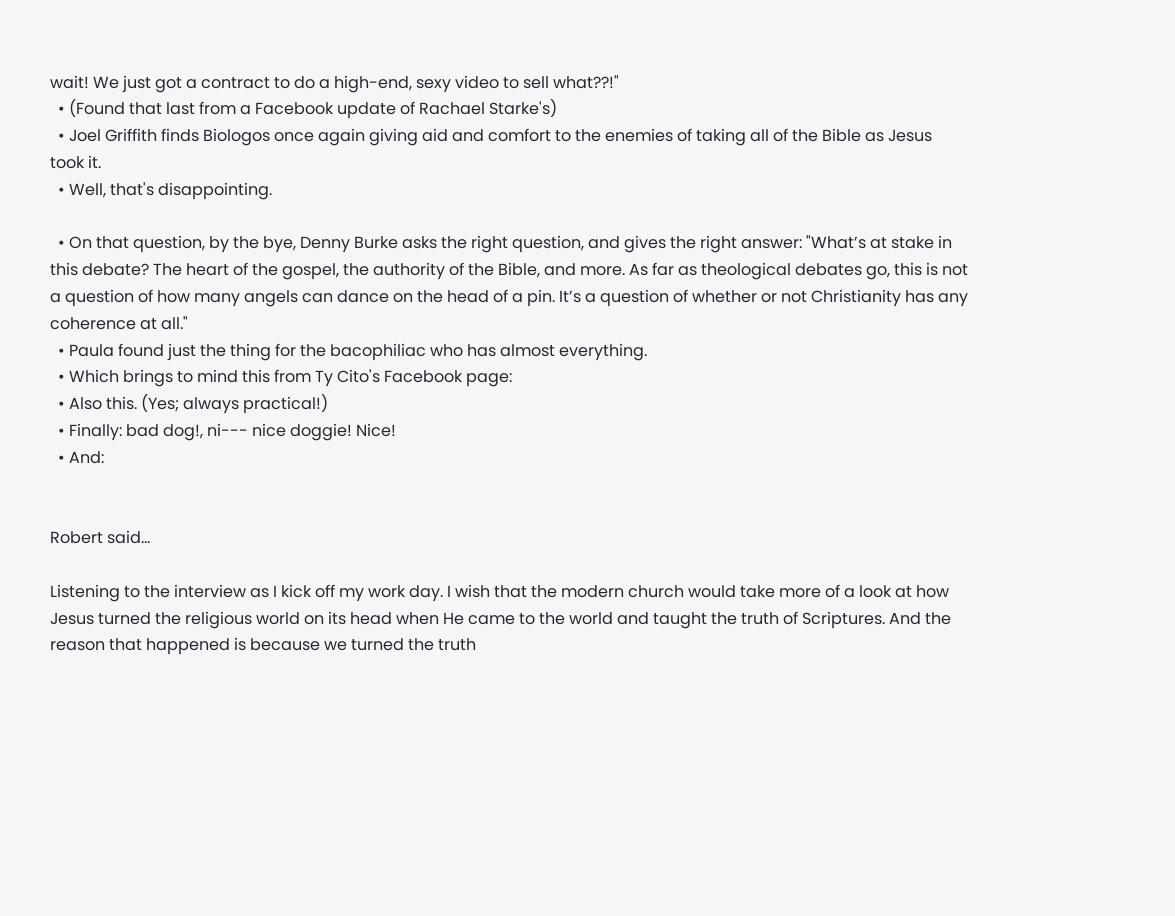wait! We just got a contract to do a high-end, sexy video to sell what??!"
  • (Found that last from a Facebook update of Rachael Starke's)
  • Joel Griffith finds Biologos once again giving aid and comfort to the enemies of taking all of the Bible as Jesus took it.
  • Well, that's disappointing.

  • On that question, by the bye, Denny Burke asks the right question, and gives the right answer: "What’s at stake in this debate? The heart of the gospel, the authority of the Bible, and more. As far as theological debates go, this is not a question of how many angels can dance on the head of a pin. It’s a question of whether or not Christianity has any coherence at all."
  • Paula found just the thing for the bacophiliac who has almost everything.
  • Which brings to mind this from Ty Cito's Facebook page:
  • Also this. (Yes; always practical!)
  • Finally: bad dog!, ni--- nice doggie! Nice!
  • And:


Robert said...

Listening to the interview as I kick off my work day. I wish that the modern church would take more of a look at how Jesus turned the religious world on its head when He came to the world and taught the truth of Scriptures. And the reason that happened is because we turned the truth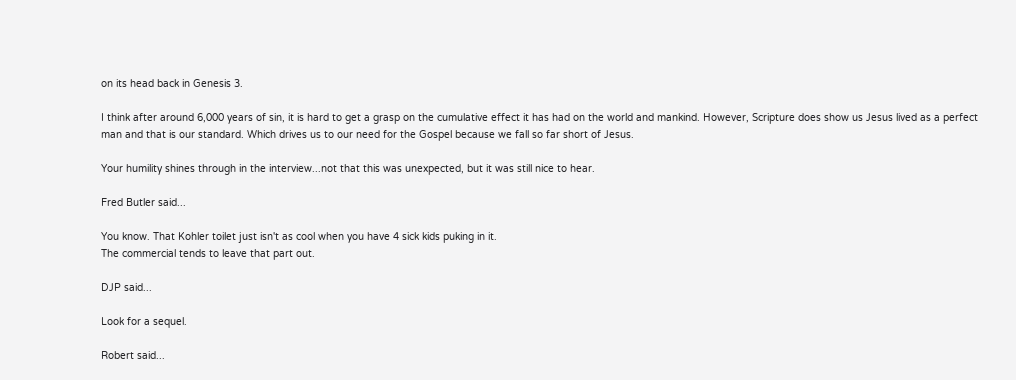on its head back in Genesis 3.

I think after around 6,000 years of sin, it is hard to get a grasp on the cumulative effect it has had on the world and mankind. However, Scripture does show us Jesus lived as a perfect man and that is our standard. Which drives us to our need for the Gospel because we fall so far short of Jesus.

Your humility shines through in the interview...not that this was unexpected, but it was still nice to hear.

Fred Butler said...

You know. That Kohler toilet just isn't as cool when you have 4 sick kids puking in it.
The commercial tends to leave that part out.

DJP said...

Look for a sequel.

Robert said...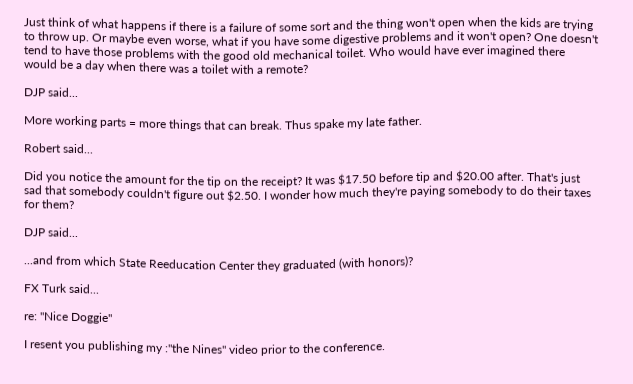Just think of what happens if there is a failure of some sort and the thing won't open when the kids are trying to throw up. Or maybe even worse, what if you have some digestive problems and it won't open? One doesn't tend to have those problems with the good old mechanical toilet. Who would have ever imagined there would be a day when there was a toilet with a remote?

DJP said...

More working parts = more things that can break. Thus spake my late father.

Robert said...

Did you notice the amount for the tip on the receipt? It was $17.50 before tip and $20.00 after. That's just sad that somebody couldn't figure out $2.50. I wonder how much they're paying somebody to do their taxes for them?

DJP said...

...and from which State Reeducation Center they graduated (with honors)?

FX Turk said...

re: "Nice Doggie"

I resent you publishing my :"the Nines" video prior to the conference.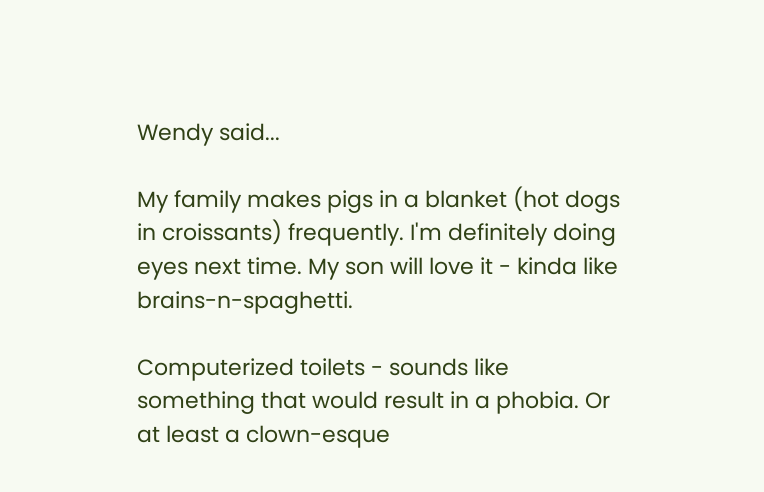Wendy said...

My family makes pigs in a blanket (hot dogs in croissants) frequently. I'm definitely doing eyes next time. My son will love it - kinda like brains-n-spaghetti.

Computerized toilets - sounds like something that would result in a phobia. Or at least a clown-esque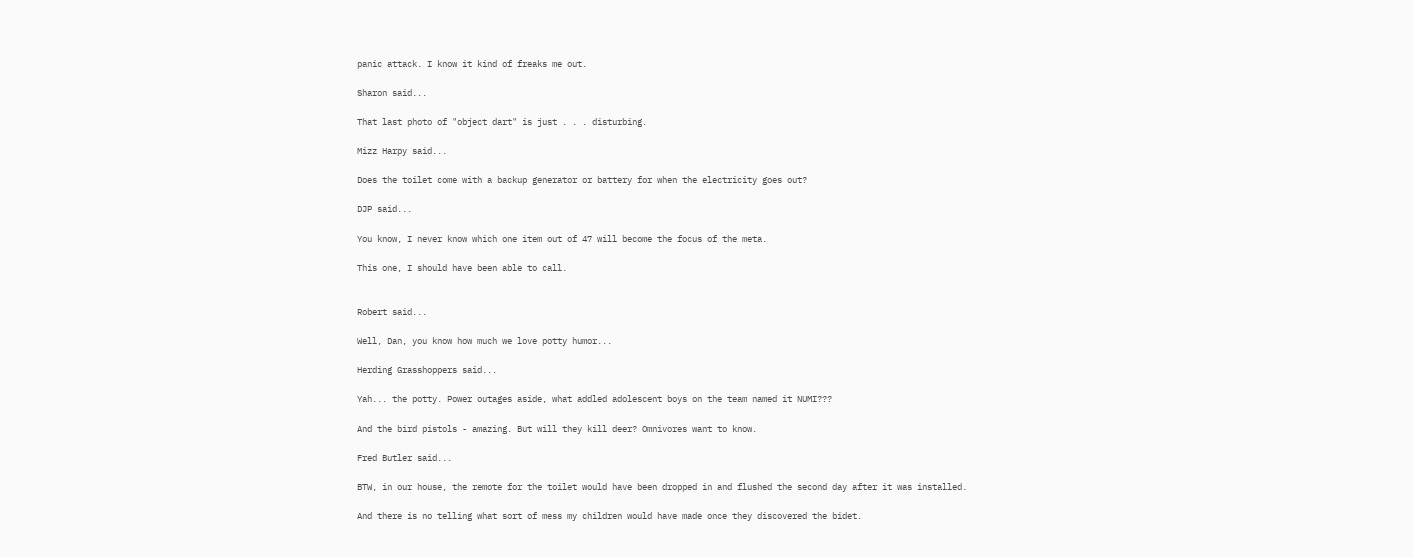panic attack. I know it kind of freaks me out.

Sharon said...

That last photo of "object dart" is just . . . disturbing.

Mizz Harpy said...

Does the toilet come with a backup generator or battery for when the electricity goes out?

DJP said...

You know, I never know which one item out of 47 will become the focus of the meta.

This one, I should have been able to call.


Robert said...

Well, Dan, you know how much we love potty humor...

Herding Grasshoppers said...

Yah... the potty. Power outages aside, what addled adolescent boys on the team named it NUMI???

And the bird pistols - amazing. But will they kill deer? Omnivores want to know.

Fred Butler said...

BTW, in our house, the remote for the toilet would have been dropped in and flushed the second day after it was installed.

And there is no telling what sort of mess my children would have made once they discovered the bidet.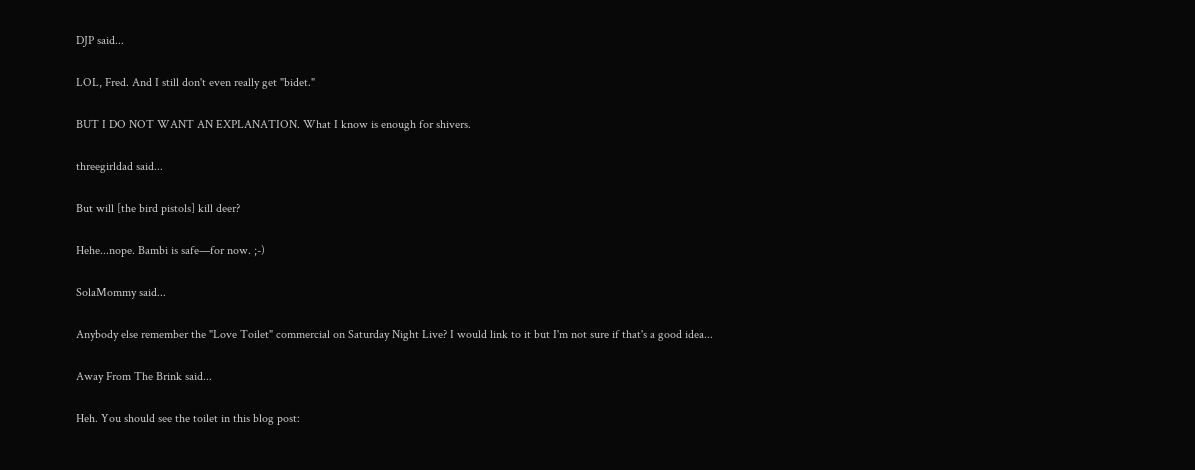DJP said...

LOL, Fred. And I still don't even really get "bidet."

BUT I DO NOT WANT AN EXPLANATION. What I know is enough for shivers.

threegirldad said...

But will [the bird pistols] kill deer?

Hehe...nope. Bambi is safe—for now. ;-)

SolaMommy said...

Anybody else remember the "Love Toilet" commercial on Saturday Night Live? I would link to it but I'm not sure if that's a good idea...

Away From The Brink said...

Heh. You should see the toilet in this blog post: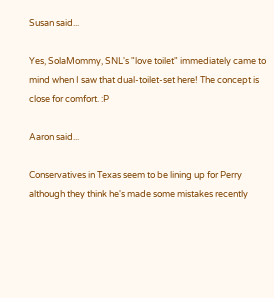Susan said...

Yes, SolaMommy, SNL's "love toilet" immediately came to mind when I saw that dual-toilet-set here! The concept is close for comfort. :P

Aaron said...

Conservatives in Texas seem to be lining up for Perry although they think he's made some mistakes recently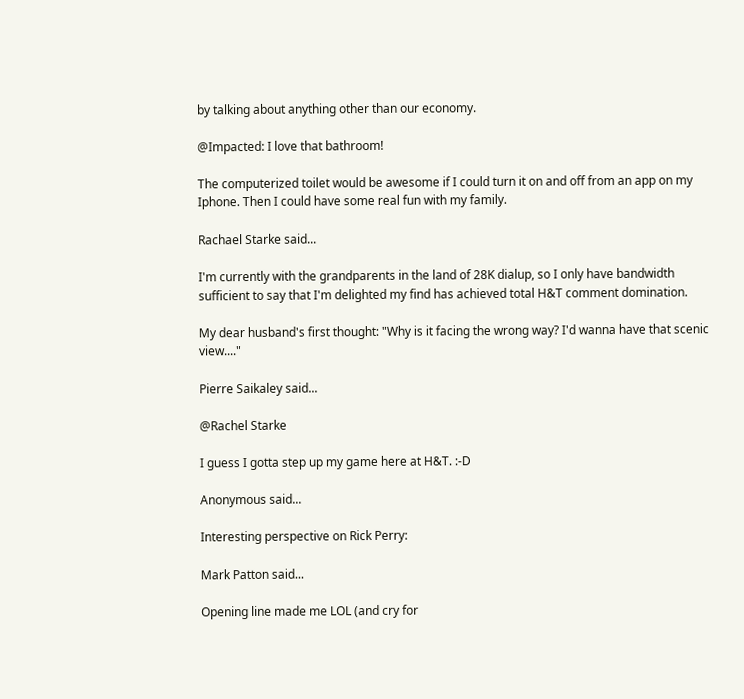by talking about anything other than our economy.

@Impacted: I love that bathroom!

The computerized toilet would be awesome if I could turn it on and off from an app on my Iphone. Then I could have some real fun with my family.

Rachael Starke said...

I'm currently with the grandparents in the land of 28K dialup, so I only have bandwidth sufficient to say that I'm delighted my find has achieved total H&T comment domination.

My dear husband's first thought: "Why is it facing the wrong way? I'd wanna have that scenic view...."

Pierre Saikaley said...

@Rachel Starke

I guess I gotta step up my game here at H&T. :-D

Anonymous said...

Interesting perspective on Rick Perry:

Mark Patton said...

Opening line made me LOL (and cry for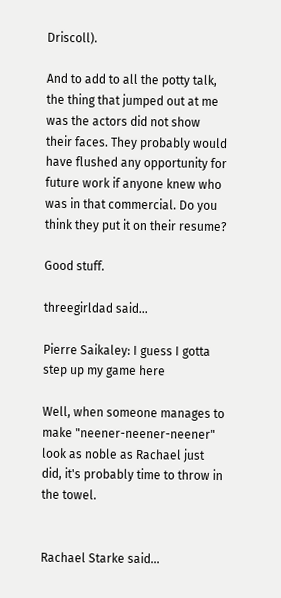Driscoll).

And to add to all the potty talk, the thing that jumped out at me was the actors did not show their faces. They probably would have flushed any opportunity for future work if anyone knew who was in that commercial. Do you think they put it on their resume?

Good stuff.

threegirldad said...

Pierre Saikaley: I guess I gotta step up my game here

Well, when someone manages to make "neener-neener-neener" look as noble as Rachael just did, it's probably time to throw in the towel.


Rachael Starke said...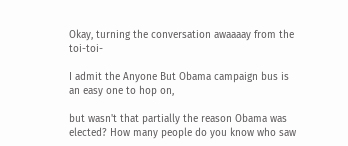Okay, turning the conversation awaaaay from the toi-toi-

I admit the Anyone But Obama campaign bus is an easy one to hop on,

but wasn't that partially the reason Obama was elected? How many people do you know who saw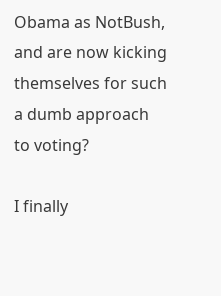Obama as NotBush, and are now kicking themselves for such a dumb approach to voting?

I finally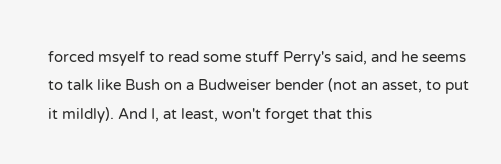forced msyelf to read some stuff Perry's said, and he seems to talk like Bush on a Budweiser bender (not an asset, to put it mildly). And I, at least, won't forget that this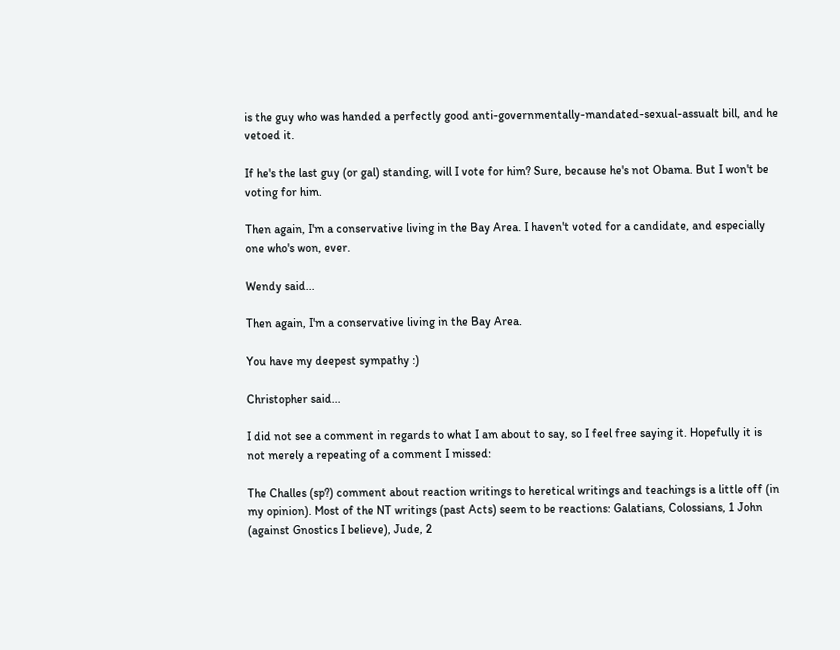is the guy who was handed a perfectly good anti-governmentally-mandated-sexual-assualt bill, and he vetoed it.

If he's the last guy (or gal) standing, will I vote for him? Sure, because he's not Obama. But I won't be voting for him.

Then again, I'm a conservative living in the Bay Area. I haven't voted for a candidate, and especially one who's won, ever.

Wendy said...

Then again, I'm a conservative living in the Bay Area.

You have my deepest sympathy :)

Christopher said...

I did not see a comment in regards to what I am about to say, so I feel free saying it. Hopefully it is not merely a repeating of a comment I missed:

The Challes (sp?) comment about reaction writings to heretical writings and teachings is a little off (in my opinion). Most of the NT writings (past Acts) seem to be reactions: Galatians, Colossians, 1 John (against Gnostics I believe), Jude, 2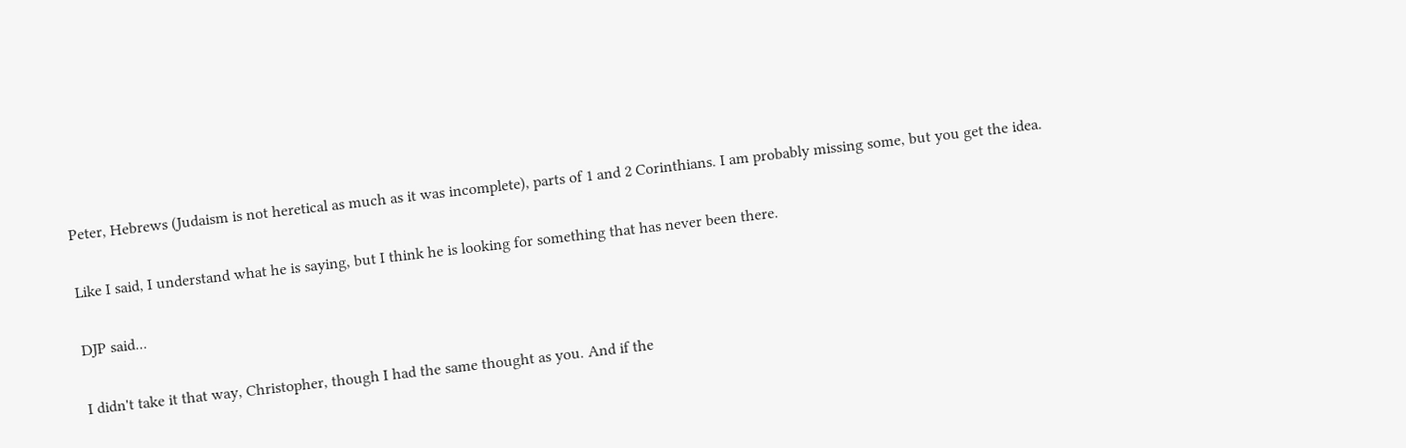Peter, Hebrews (Judaism is not heretical as much as it was incomplete), parts of 1 and 2 Corinthians. I am probably missing some, but you get the idea.

Like I said, I understand what he is saying, but I think he is looking for something that has never been there.

DJP said...

I didn't take it that way, Christopher, though I had the same thought as you. And if the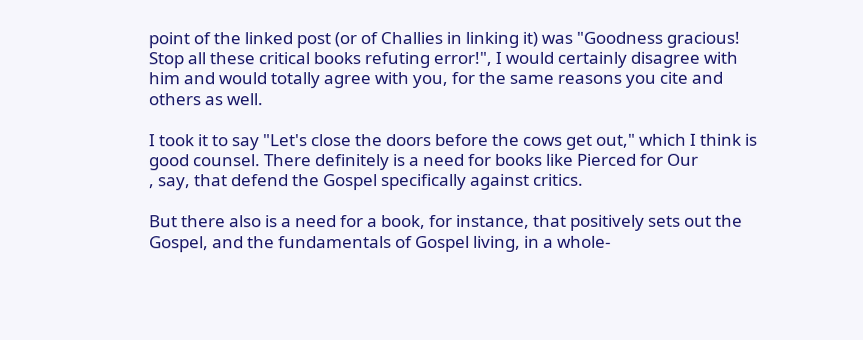point of the linked post (or of Challies in linking it) was "Goodness gracious! Stop all these critical books refuting error!", I would certainly disagree with him and would totally agree with you, for the same reasons you cite and others as well.

I took it to say "Let's close the doors before the cows get out," which I think is good counsel. There definitely is a need for books like Pierced for Our
, say, that defend the Gospel specifically against critics.

But there also is a need for a book, for instance, that positively sets out the Gospel, and the fundamentals of Gospel living, in a whole-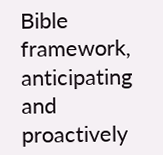Bible framework, anticipating and proactively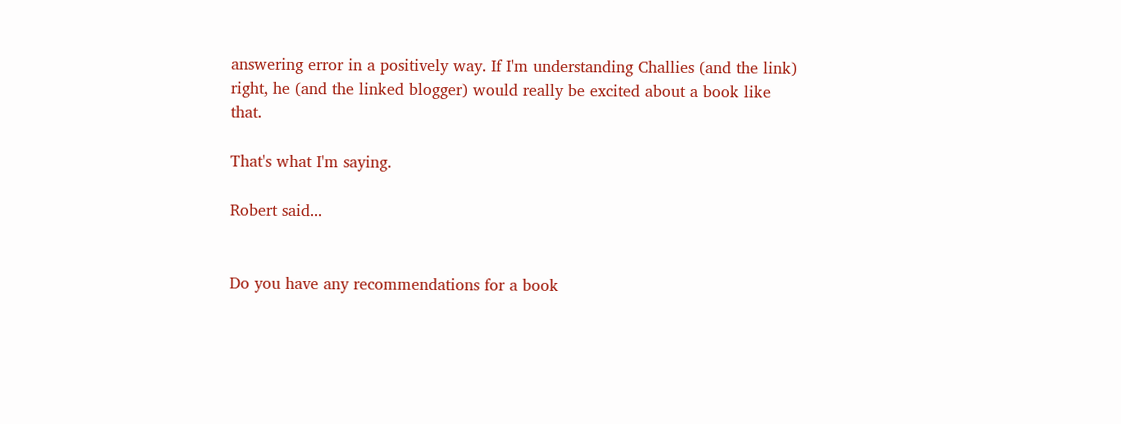answering error in a positively way. If I'm understanding Challies (and the link) right, he (and the linked blogger) would really be excited about a book like that.

That's what I'm saying.

Robert said...


Do you have any recommendations for a book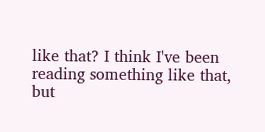like that? I think I've been reading something like that, but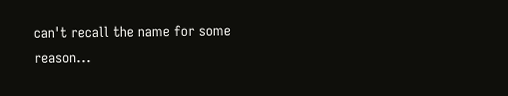can't recall the name for some reason...